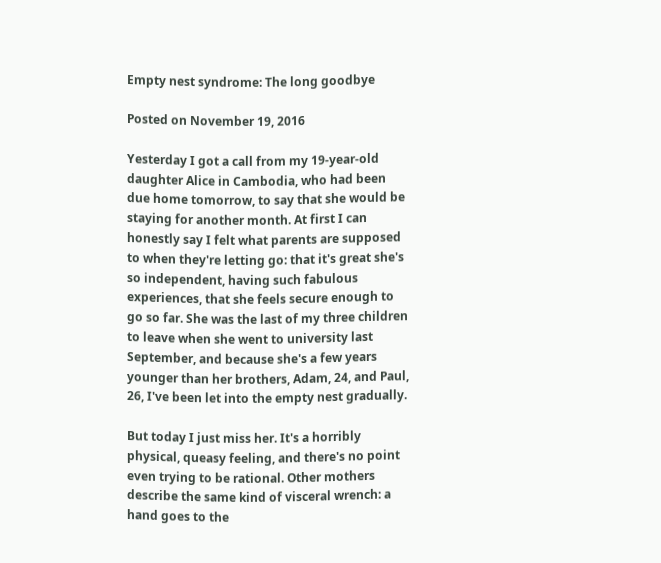Empty nest syndrome: The long goodbye

Posted on November 19, 2016

Yesterday I got a call from my 19-year-old daughter Alice in Cambodia, who had been due home tomorrow, to say that she would be staying for another month. At first I can honestly say I felt what parents are supposed to when they're letting go: that it's great she's so independent, having such fabulous experiences, that she feels secure enough to go so far. She was the last of my three children to leave when she went to university last September, and because she's a few years younger than her brothers, Adam, 24, and Paul, 26, I've been let into the empty nest gradually.

But today I just miss her. It's a horribly physical, queasy feeling, and there's no point even trying to be rational. Other mothers describe the same kind of visceral wrench: a hand goes to the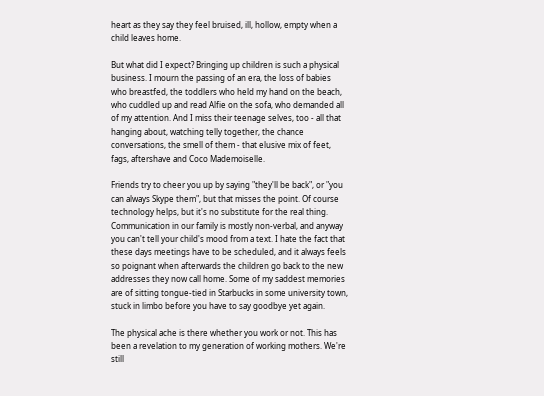heart as they say they feel bruised, ill, hollow, empty when a child leaves home.

But what did I expect? Bringing up children is such a physical business. I mourn the passing of an era, the loss of babies who breastfed, the toddlers who held my hand on the beach, who cuddled up and read Alfie on the sofa, who demanded all of my attention. And I miss their teenage selves, too - all that hanging about, watching telly together, the chance conversations, the smell of them - that elusive mix of feet, fags, aftershave and Coco Mademoiselle.

Friends try to cheer you up by saying "they'll be back", or "you can always Skype them", but that misses the point. Of course technology helps, but it's no substitute for the real thing. Communication in our family is mostly non-verbal, and anyway you can't tell your child's mood from a text. I hate the fact that these days meetings have to be scheduled, and it always feels so poignant when afterwards the children go back to the new addresses they now call home. Some of my saddest memories are of sitting tongue-tied in Starbucks in some university town, stuck in limbo before you have to say goodbye yet again.

The physical ache is there whether you work or not. This has been a revelation to my generation of working mothers. We're still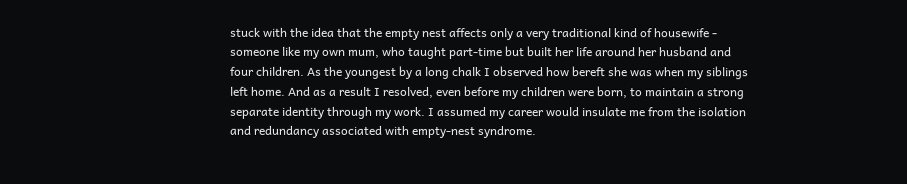stuck with the idea that the empty nest affects only a very traditional kind of housewife - someone like my own mum, who taught part-time but built her life around her husband and four children. As the youngest by a long chalk I observed how bereft she was when my siblings left home. And as a result I resolved, even before my children were born, to maintain a strong separate identity through my work. I assumed my career would insulate me from the isolation and redundancy associated with empty-nest syndrome.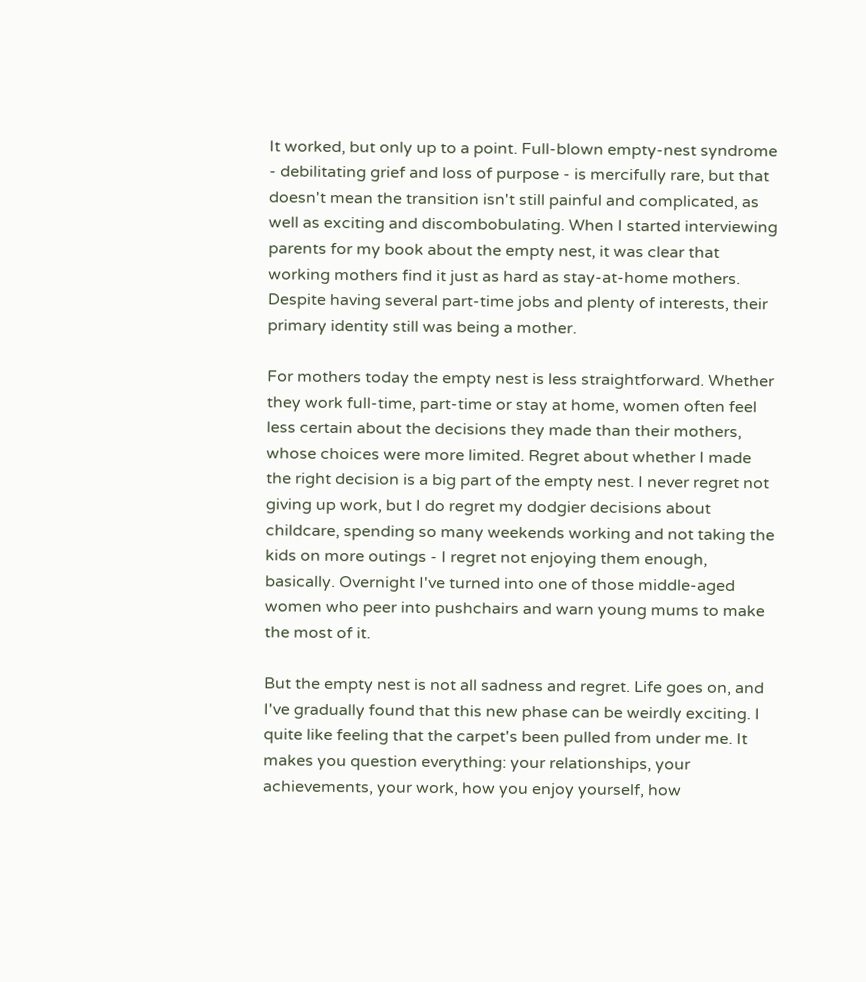It worked, but only up to a point. Full-blown empty-nest syndrome - debilitating grief and loss of purpose - is mercifully rare, but that doesn't mean the transition isn't still painful and complicated, as well as exciting and discombobulating. When I started interviewing parents for my book about the empty nest, it was clear that working mothers find it just as hard as stay-at-home mothers. Despite having several part-time jobs and plenty of interests, their primary identity still was being a mother.

For mothers today the empty nest is less straightforward. Whether they work full-time, part-time or stay at home, women often feel less certain about the decisions they made than their mothers, whose choices were more limited. Regret about whether I made the right decision is a big part of the empty nest. I never regret not giving up work, but I do regret my dodgier decisions about childcare, spending so many weekends working and not taking the kids on more outings - I regret not enjoying them enough, basically. Overnight I've turned into one of those middle-aged women who peer into pushchairs and warn young mums to make the most of it.

But the empty nest is not all sadness and regret. Life goes on, and I've gradually found that this new phase can be weirdly exciting. I quite like feeling that the carpet's been pulled from under me. It makes you question everything: your relationships, your achievements, your work, how you enjoy yourself, how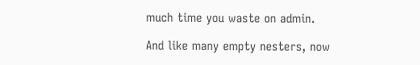much time you waste on admin.

And like many empty nesters, now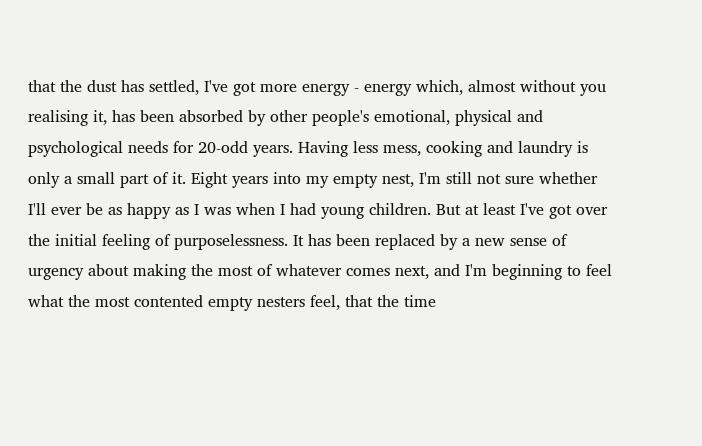that the dust has settled, I've got more energy - energy which, almost without you realising it, has been absorbed by other people's emotional, physical and psychological needs for 20-odd years. Having less mess, cooking and laundry is only a small part of it. Eight years into my empty nest, I'm still not sure whether I'll ever be as happy as I was when I had young children. But at least I've got over the initial feeling of purposelessness. It has been replaced by a new sense of urgency about making the most of whatever comes next, and I'm beginning to feel what the most contented empty nesters feel, that the time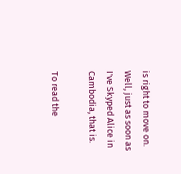is right to move on. Well, just as soon as I've Skyped Alice in Cambodia, that is.

To read the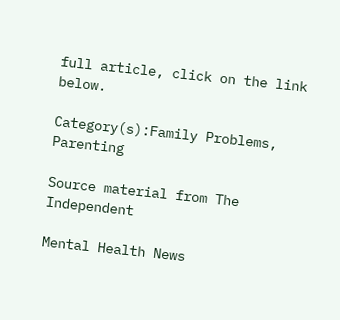full article, click on the link below.

Category(s):Family Problems, Parenting

Source material from The Independent

Mental Health News